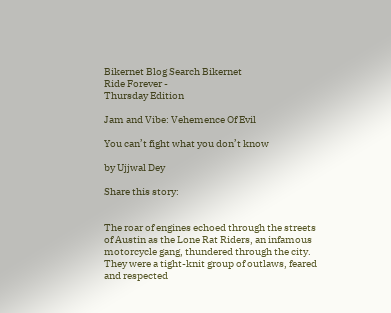Bikernet Blog Search Bikernet
Ride Forever -
Thursday Edition

Jam and Vibe: Vehemence Of Evil

You can’t fight what you don’t know

by Ujjwal Dey

Share this story:


The roar of engines echoed through the streets of Austin as the Lone Rat Riders, an infamous motorcycle gang, thundered through the city. They were a tight-knit group of outlaws, feared and respected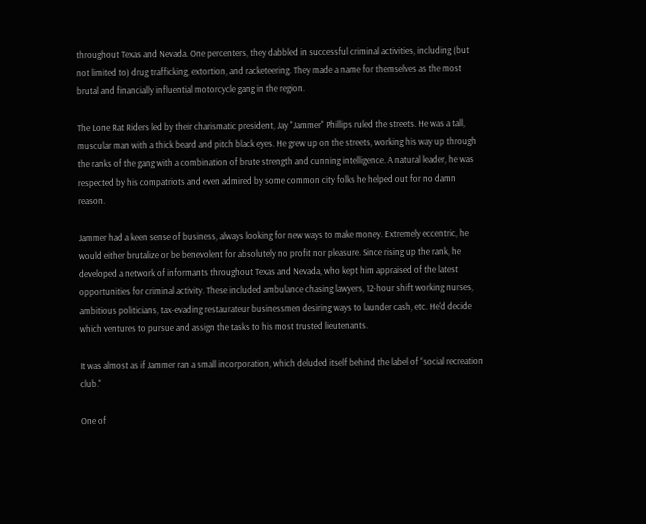throughout Texas and Nevada. One percenters, they dabbled in successful criminal activities, including (but not limited to) drug trafficking, extortion, and racketeering. They made a name for themselves as the most brutal and financially influential motorcycle gang in the region.

The Lone Rat Riders led by their charismatic president, Jay "Jammer" Phillips ruled the streets. He was a tall, muscular man with a thick beard and pitch black eyes. He grew up on the streets, working his way up through the ranks of the gang with a combination of brute strength and cunning intelligence. A natural leader, he was respected by his compatriots and even admired by some common city folks he helped out for no damn reason.

Jammer had a keen sense of business, always looking for new ways to make money. Extremely eccentric, he would either brutalize or be benevolent for absolutely no profit nor pleasure. Since rising up the rank, he developed a network of informants throughout Texas and Nevada, who kept him appraised of the latest opportunities for criminal activity. These included ambulance chasing lawyers, 12-hour shift working nurses, ambitious politicians, tax-evading restaurateur businessmen desiring ways to launder cash, etc. He'd decide which ventures to pursue and assign the tasks to his most trusted lieutenants.

It was almost as if Jammer ran a small incorporation, which deluded itself behind the label of “social recreation club."

One of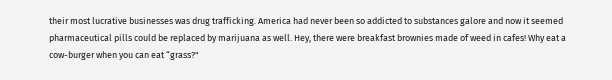their most lucrative businesses was drug trafficking. America had never been so addicted to substances galore and now it seemed pharmaceutical pills could be replaced by marijuana as well. Hey, there were breakfast brownies made of weed in cafes! Why eat a cow-burger when you can eat “grass?"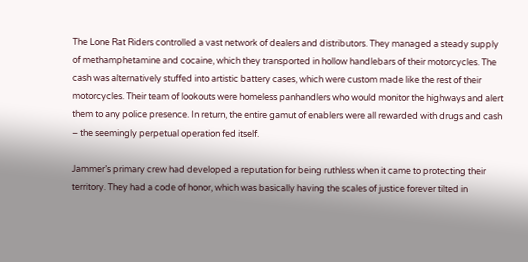The Lone Rat Riders controlled a vast network of dealers and distributors. They managed a steady supply of methamphetamine and cocaine, which they transported in hollow handlebars of their motorcycles. The cash was alternatively stuffed into artistic battery cases, which were custom made like the rest of their motorcycles. Their team of lookouts were homeless panhandlers who would monitor the highways and alert them to any police presence. In return, the entire gamut of enablers were all rewarded with drugs and cash – the seemingly perpetual operation fed itself.

Jammer’s primary crew had developed a reputation for being ruthless when it came to protecting their territory. They had a code of honor, which was basically having the scales of justice forever tilted in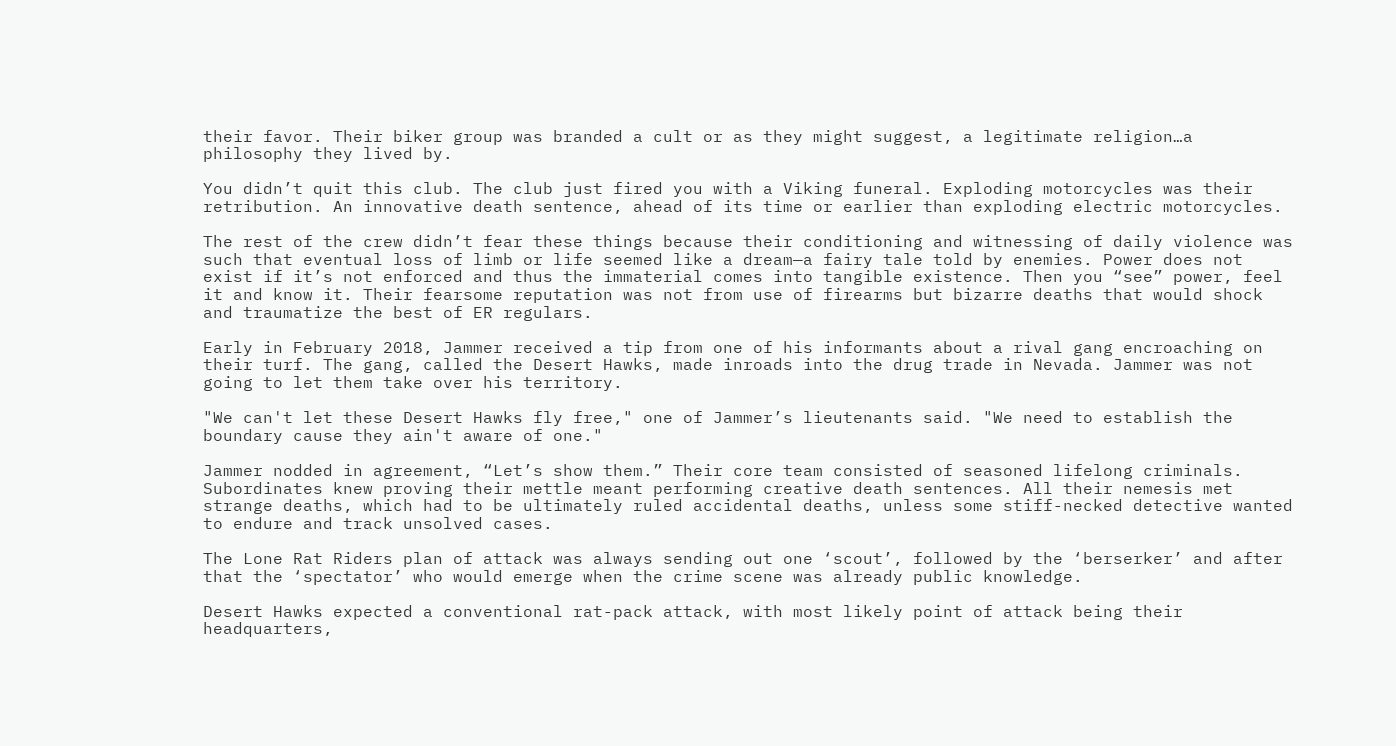their favor. Their biker group was branded a cult or as they might suggest, a legitimate religion…a philosophy they lived by.

You didn’t quit this club. The club just fired you with a Viking funeral. Exploding motorcycles was their retribution. An innovative death sentence, ahead of its time or earlier than exploding electric motorcycles.

The rest of the crew didn’t fear these things because their conditioning and witnessing of daily violence was such that eventual loss of limb or life seemed like a dream—a fairy tale told by enemies. Power does not exist if it’s not enforced and thus the immaterial comes into tangible existence. Then you “see” power, feel it and know it. Their fearsome reputation was not from use of firearms but bizarre deaths that would shock and traumatize the best of ER regulars.

Early in February 2018, Jammer received a tip from one of his informants about a rival gang encroaching on their turf. The gang, called the Desert Hawks, made inroads into the drug trade in Nevada. Jammer was not going to let them take over his territory.

"We can't let these Desert Hawks fly free," one of Jammer’s lieutenants said. "We need to establish the boundary cause they ain't aware of one."

Jammer nodded in agreement, “Let’s show them.” Their core team consisted of seasoned lifelong criminals. Subordinates knew proving their mettle meant performing creative death sentences. All their nemesis met strange deaths, which had to be ultimately ruled accidental deaths, unless some stiff-necked detective wanted to endure and track unsolved cases.

The Lone Rat Riders plan of attack was always sending out one ‘scout’, followed by the ‘berserker’ and after that the ‘spectator’ who would emerge when the crime scene was already public knowledge.

Desert Hawks expected a conventional rat-pack attack, with most likely point of attack being their headquarters,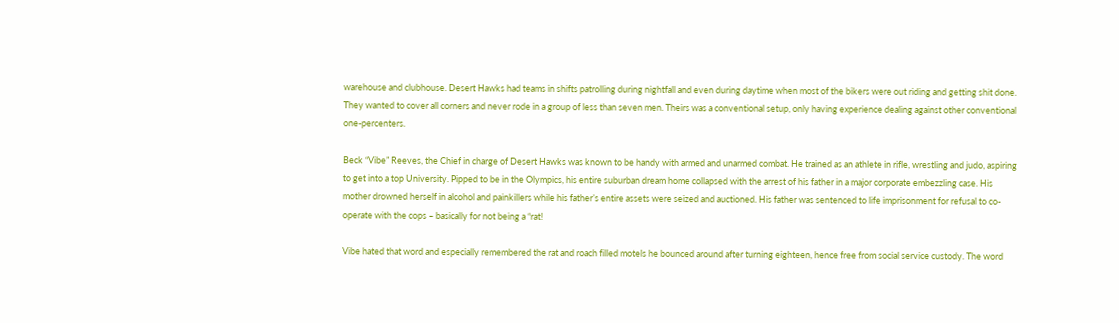warehouse and clubhouse. Desert Hawks had teams in shifts patrolling during nightfall and even during daytime when most of the bikers were out riding and getting shit done. They wanted to cover all corners and never rode in a group of less than seven men. Theirs was a conventional setup, only having experience dealing against other conventional one-percenters.

Beck “Vibe” Reeves, the Chief in charge of Desert Hawks was known to be handy with armed and unarmed combat. He trained as an athlete in rifle, wrestling and judo, aspiring to get into a top University. Pipped to be in the Olympics, his entire suburban dream home collapsed with the arrest of his father in a major corporate embezzling case. His mother drowned herself in alcohol and painkillers while his father’s entire assets were seized and auctioned. His father was sentenced to life imprisonment for refusal to co-operate with the cops – basically for not being a “rat!

Vibe hated that word and especially remembered the rat and roach filled motels he bounced around after turning eighteen, hence free from social service custody. The word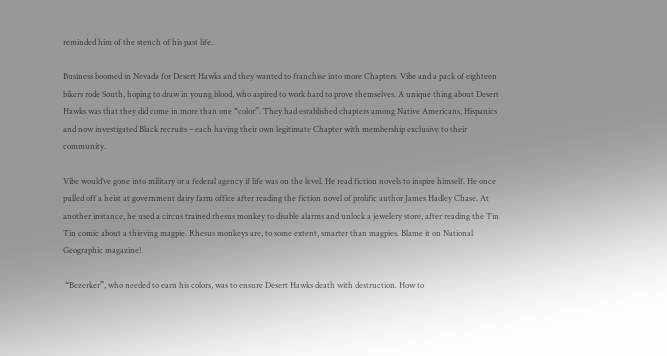reminded him of the stench of his past life.

Business boomed in Nevada for Desert Hawks and they wanted to franchise into more Chapters. Vibe and a pack of eighteen bikers rode South, hoping to draw in young blood, who aspired to work hard to prove themselves. A unique thing about Desert Hawks was that they did come in more than one “color”. They had established chapters among Native Americans, Hispanics and now investigated Black recruits – each having their own legitimate Chapter with membership exclusive to their community.

Vibe would’ve gone into military or a federal agency if life was on the level. He read fiction novels to inspire himself. He once pulled off a heist at government dairy farm office after reading the fiction novel of prolific author James Hadley Chase. At another instance, he used a circus trained rhesus monkey to disable alarms and unlock a jewelery store, after reading the Tin Tin comic about a thieving magpie. Rhesus monkeys are, to some extent, smarter than magpies. Blame it on National Geographic magazine!

 “Bezerker”, who needed to earn his colors, was to ensure Desert Hawks death with destruction. How to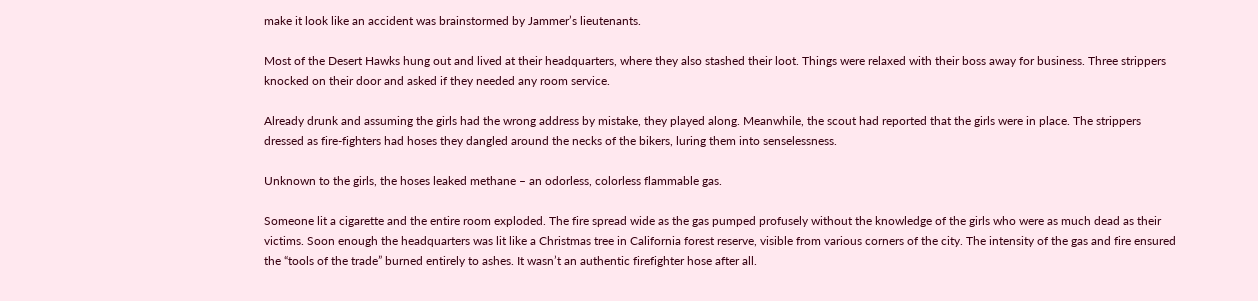make it look like an accident was brainstormed by Jammer’s lieutenants.

Most of the Desert Hawks hung out and lived at their headquarters, where they also stashed their loot. Things were relaxed with their boss away for business. Three strippers knocked on their door and asked if they needed any room service.

Already drunk and assuming the girls had the wrong address by mistake, they played along. Meanwhile, the scout had reported that the girls were in place. The strippers dressed as fire-fighters had hoses they dangled around the necks of the bikers, luring them into senselessness.

Unknown to the girls, the hoses leaked methane – an odorless, colorless flammable gas.

Someone lit a cigarette and the entire room exploded. The fire spread wide as the gas pumped profusely without the knowledge of the girls who were as much dead as their victims. Soon enough the headquarters was lit like a Christmas tree in California forest reserve, visible from various corners of the city. The intensity of the gas and fire ensured the “tools of the trade” burned entirely to ashes. It wasn’t an authentic firefighter hose after all.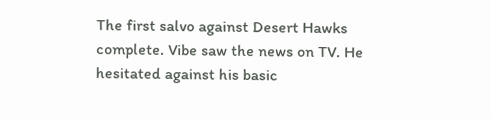The first salvo against Desert Hawks complete. Vibe saw the news on TV. He hesitated against his basic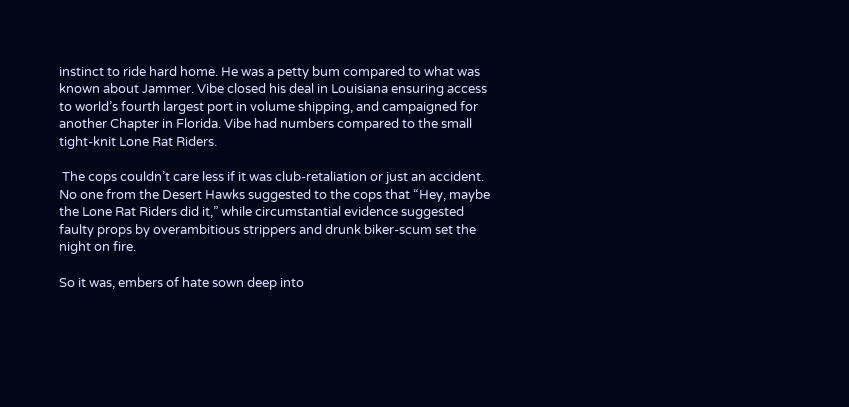instinct to ride hard home. He was a petty bum compared to what was known about Jammer. Vibe closed his deal in Louisiana ensuring access to world’s fourth largest port in volume shipping, and campaigned for another Chapter in Florida. Vibe had numbers compared to the small tight-knit Lone Rat Riders.

 The cops couldn’t care less if it was club-retaliation or just an accident. No one from the Desert Hawks suggested to the cops that “Hey, maybe the Lone Rat Riders did it,” while circumstantial evidence suggested faulty props by overambitious strippers and drunk biker-scum set the night on fire.

So it was, embers of hate sown deep into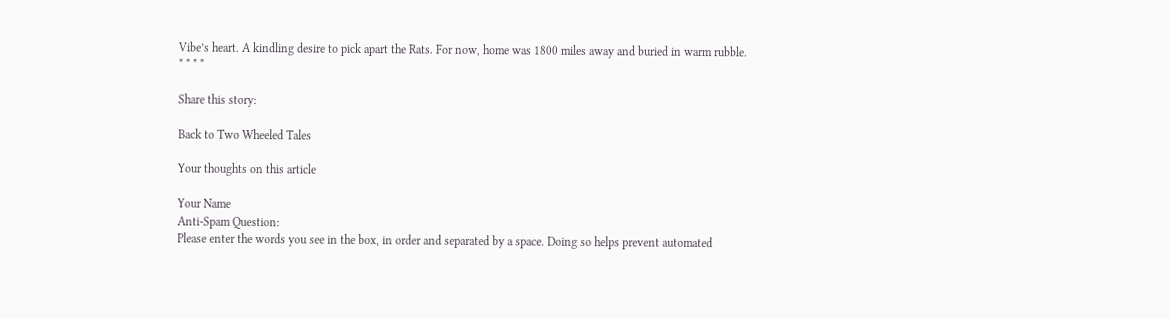Vibe’s heart. A kindling desire to pick apart the Rats. For now, home was 1800 miles away and buried in warm rubble.
* * * *

Share this story:

Back to Two Wheeled Tales

Your thoughts on this article

Your Name
Anti-Spam Question:
Please enter the words you see in the box, in order and separated by a space. Doing so helps prevent automated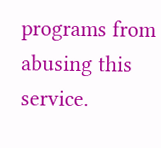programs from abusing this service.